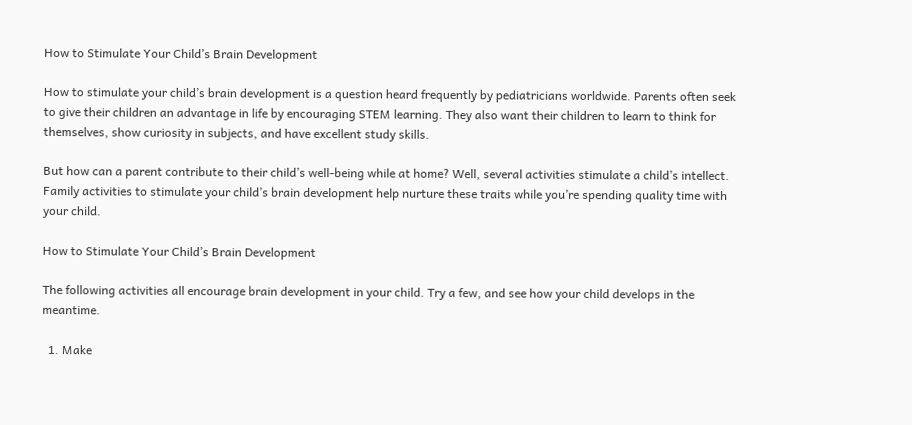How to Stimulate Your Child’s Brain Development

How to stimulate your child’s brain development is a question heard frequently by pediatricians worldwide. Parents often seek to give their children an advantage in life by encouraging STEM learning. They also want their children to learn to think for themselves, show curiosity in subjects, and have excellent study skills.

But how can a parent contribute to their child’s well-being while at home? Well, several activities stimulate a child’s intellect. Family activities to stimulate your child’s brain development help nurture these traits while you’re spending quality time with your child.

How to Stimulate Your Child’s Brain Development

The following activities all encourage brain development in your child. Try a few, and see how your child develops in the meantime.

  1. Make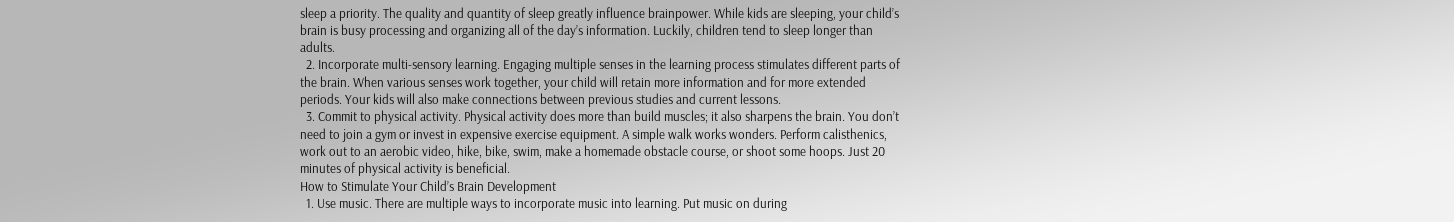sleep a priority. The quality and quantity of sleep greatly influence brainpower. While kids are sleeping, your child’s brain is busy processing and organizing all of the day’s information. Luckily, children tend to sleep longer than adults.
  2. Incorporate multi-sensory learning. Engaging multiple senses in the learning process stimulates different parts of the brain. When various senses work together, your child will retain more information and for more extended periods. Your kids will also make connections between previous studies and current lessons.
  3. Commit to physical activity. Physical activity does more than build muscles; it also sharpens the brain. You don’t need to join a gym or invest in expensive exercise equipment. A simple walk works wonders. Perform calisthenics, work out to an aerobic video, hike, bike, swim, make a homemade obstacle course, or shoot some hoops. Just 20 minutes of physical activity is beneficial.
How to Stimulate Your Child’s Brain Development
  1. Use music. There are multiple ways to incorporate music into learning. Put music on during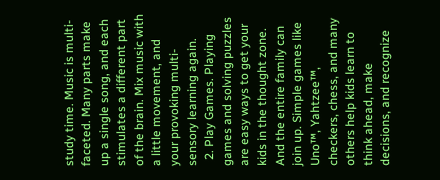study time. Music is multi-faceted. Many parts make up a single song, and each stimulates a different part of the brain. Mix music with a little movement, and your provoking multi-sensory learning again.
  2. Play Games. Playing games and solving puzzles are easy ways to get your kids in the thought zone. And the entire family can join up. Simple games like Uno™, Yahtzee™, checkers, chess, and many others help kids learn to think ahead, make decisions, and recognize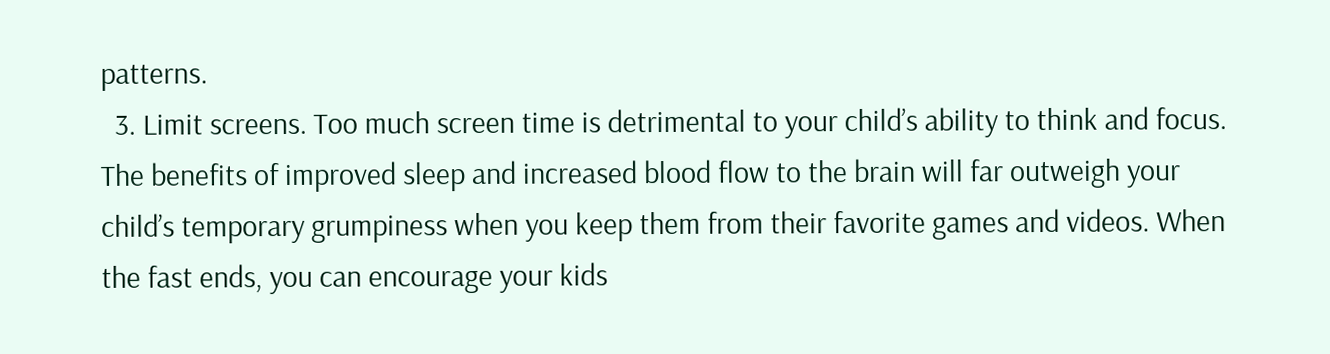patterns.
  3. Limit screens. Too much screen time is detrimental to your child’s ability to think and focus. The benefits of improved sleep and increased blood flow to the brain will far outweigh your child’s temporary grumpiness when you keep them from their favorite games and videos. When the fast ends, you can encourage your kids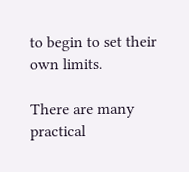to begin to set their own limits.

There are many practical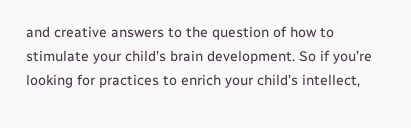and creative answers to the question of how to stimulate your child’s brain development. So if you’re looking for practices to enrich your child’s intellect,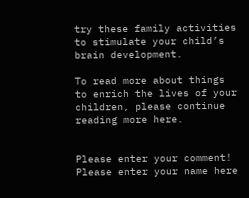try these family activities to stimulate your child’s brain development.

To read more about things to enrich the lives of your children, please continue reading more here.


Please enter your comment!
Please enter your name here